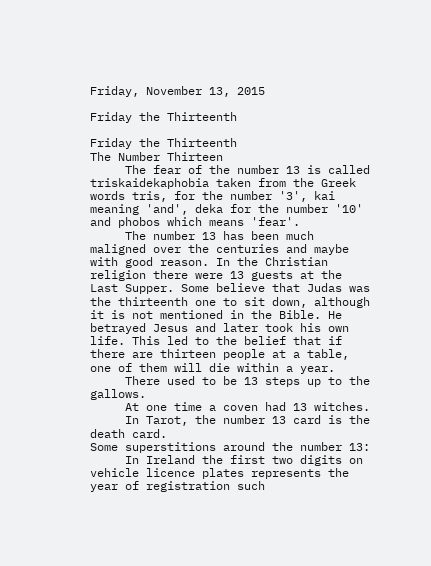Friday, November 13, 2015

Friday the Thirteenth

Friday the Thirteenth
The Number Thirteen
     The fear of the number 13 is called triskaidekaphobia taken from the Greek words tris, for the number '3', kai meaning 'and', deka for the number '10' and phobos which means 'fear'.
     The number 13 has been much maligned over the centuries and maybe with good reason. In the Christian religion there were 13 guests at the Last Supper. Some believe that Judas was the thirteenth one to sit down, although it is not mentioned in the Bible. He betrayed Jesus and later took his own life. This led to the belief that if there are thirteen people at a table, one of them will die within a year.
     There used to be 13 steps up to the gallows.
     At one time a coven had 13 witches.
     In Tarot, the number 13 card is the death card.
Some superstitions around the number 13:
     In Ireland the first two digits on vehicle licence plates represents the year of registration such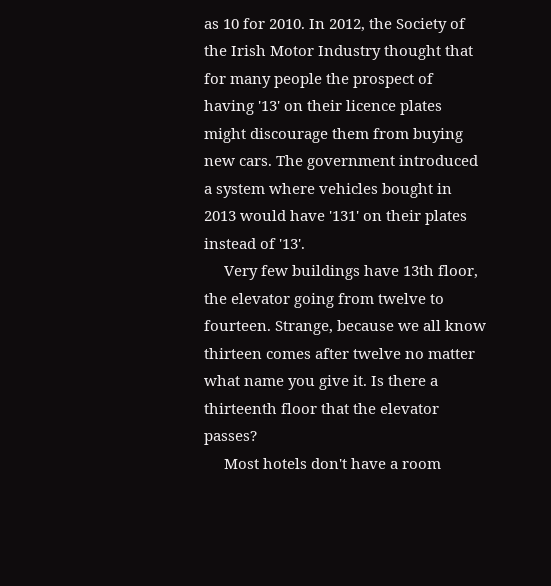as 10 for 2010. In 2012, the Society of the Irish Motor Industry thought that for many people the prospect of having '13' on their licence plates might discourage them from buying new cars. The government introduced a system where vehicles bought in 2013 would have '131' on their plates instead of '13'.
     Very few buildings have 13th floor, the elevator going from twelve to fourteen. Strange, because we all know thirteen comes after twelve no matter what name you give it. Is there a thirteenth floor that the elevator passes?
     Most hotels don't have a room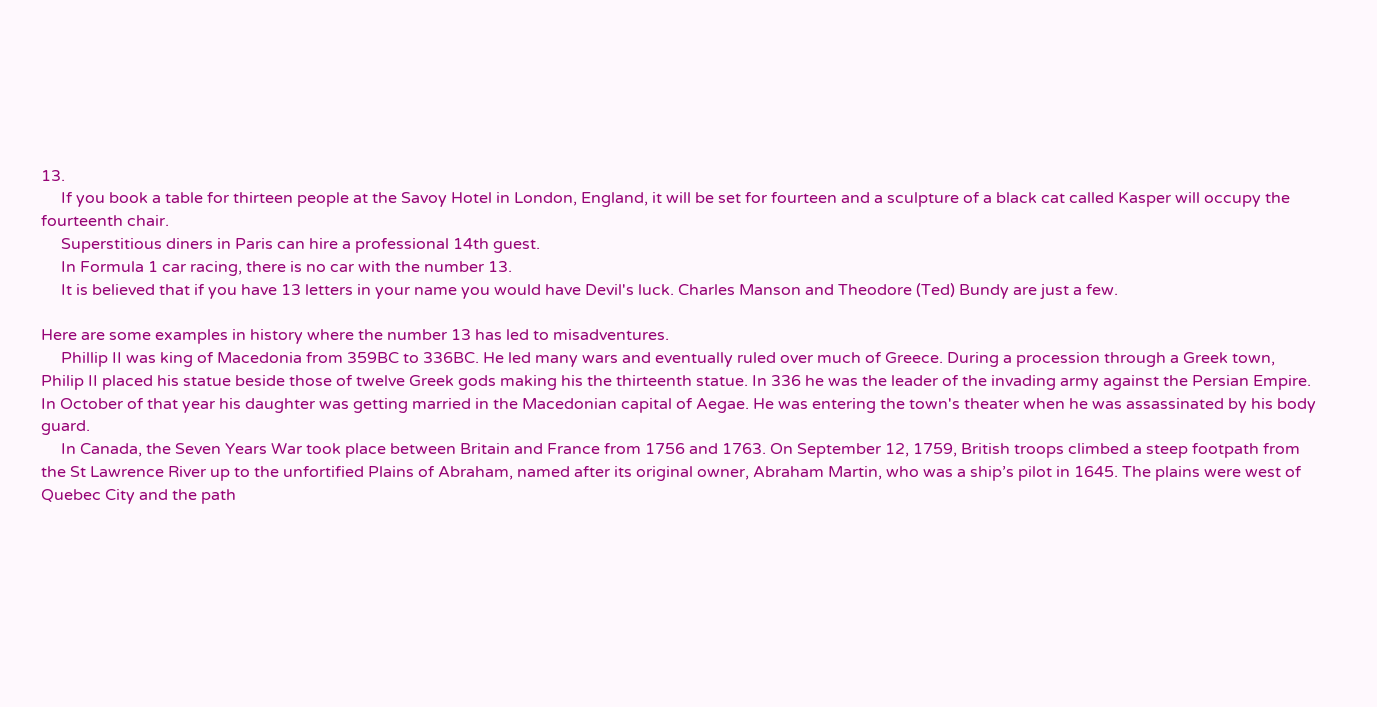13.
     If you book a table for thirteen people at the Savoy Hotel in London, England, it will be set for fourteen and a sculpture of a black cat called Kasper will occupy the fourteenth chair.
     Superstitious diners in Paris can hire a professional 14th guest.
     In Formula 1 car racing, there is no car with the number 13.
     It is believed that if you have 13 letters in your name you would have Devil's luck. Charles Manson and Theodore (Ted) Bundy are just a few.

Here are some examples in history where the number 13 has led to misadventures.
     Phillip II was king of Macedonia from 359BC to 336BC. He led many wars and eventually ruled over much of Greece. During a procession through a Greek town, Philip II placed his statue beside those of twelve Greek gods making his the thirteenth statue. In 336 he was the leader of the invading army against the Persian Empire. In October of that year his daughter was getting married in the Macedonian capital of Aegae. He was entering the town's theater when he was assassinated by his body guard.
     In Canada, the Seven Years War took place between Britain and France from 1756 and 1763. On September 12, 1759, British troops climbed a steep footpath from the St Lawrence River up to the unfortified Plains of Abraham, named after its original owner, Abraham Martin, who was a ship’s pilot in 1645. The plains were west of Quebec City and the path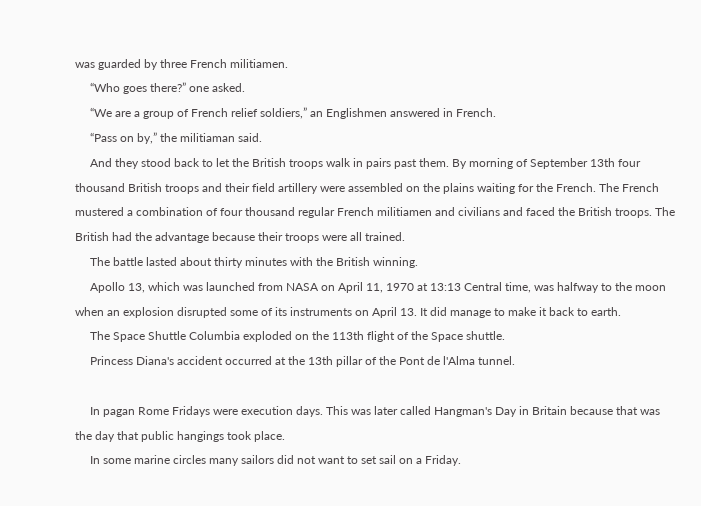was guarded by three French militiamen.
     “Who goes there?” one asked.
     “We are a group of French relief soldiers,” an Englishmen answered in French.
     “Pass on by,” the militiaman said.
     And they stood back to let the British troops walk in pairs past them. By morning of September 13th four thousand British troops and their field artillery were assembled on the plains waiting for the French. The French mustered a combination of four thousand regular French militiamen and civilians and faced the British troops. The British had the advantage because their troops were all trained.
     The battle lasted about thirty minutes with the British winning.
     Apollo 13, which was launched from NASA on April 11, 1970 at 13:13 Central time, was halfway to the moon when an explosion disrupted some of its instruments on April 13. It did manage to make it back to earth.
     The Space Shuttle Columbia exploded on the 113th flight of the Space shuttle.
     Princess Diana's accident occurred at the 13th pillar of the Pont de l'Alma tunnel.

     In pagan Rome Fridays were execution days. This was later called Hangman's Day in Britain because that was the day that public hangings took place.
     In some marine circles many sailors did not want to set sail on a Friday.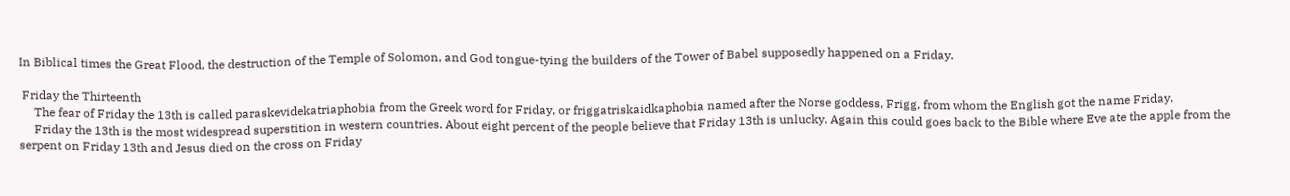In Biblical times the Great Flood, the destruction of the Temple of Solomon, and God tongue-tying the builders of the Tower of Babel supposedly happened on a Friday.

 Friday the Thirteenth
     The fear of Friday the 13th is called paraskevidekatriaphobia from the Greek word for Friday, or friggatriskaidkaphobia named after the Norse goddess, Frigg, from whom the English got the name Friday.
     Friday the 13th is the most widespread superstition in western countries. About eight percent of the people believe that Friday 13th is unlucky. Again this could goes back to the Bible where Eve ate the apple from the serpent on Friday 13th and Jesus died on the cross on Friday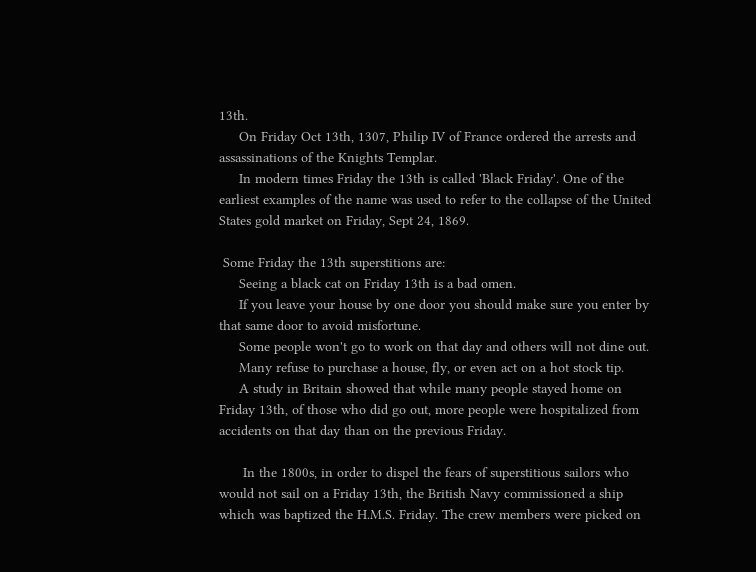13th.
     On Friday Oct 13th, 1307, Philip IV of France ordered the arrests and assassinations of the Knights Templar.
     In modern times Friday the 13th is called 'Black Friday'. One of the earliest examples of the name was used to refer to the collapse of the United States gold market on Friday, Sept 24, 1869.

 Some Friday the 13th superstitions are:
     Seeing a black cat on Friday 13th is a bad omen.
     If you leave your house by one door you should make sure you enter by that same door to avoid misfortune.
     Some people won't go to work on that day and others will not dine out.
     Many refuse to purchase a house, fly, or even act on a hot stock tip.
     A study in Britain showed that while many people stayed home on Friday 13th, of those who did go out, more people were hospitalized from accidents on that day than on the previous Friday.

      In the 1800s, in order to dispel the fears of superstitious sailors who would not sail on a Friday 13th, the British Navy commissioned a ship which was baptized the H.M.S. Friday. The crew members were picked on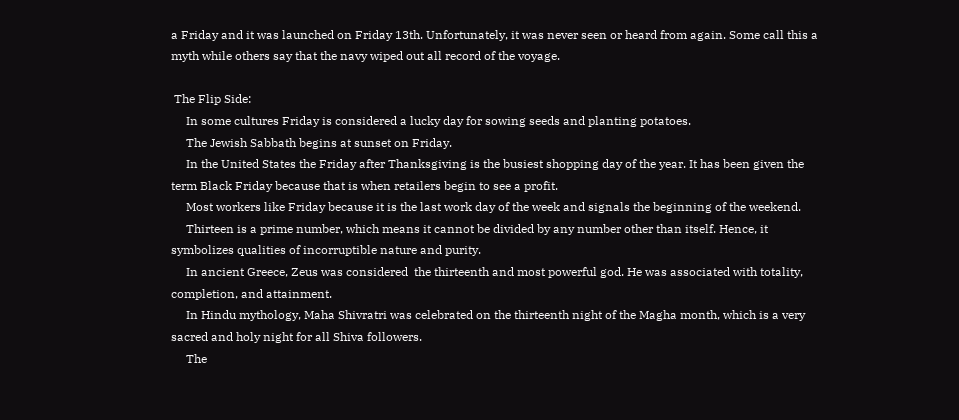a Friday and it was launched on Friday 13th. Unfortunately, it was never seen or heard from again. Some call this a myth while others say that the navy wiped out all record of the voyage.

 The Flip Side:
     In some cultures Friday is considered a lucky day for sowing seeds and planting potatoes.
     The Jewish Sabbath begins at sunset on Friday.
     In the United States the Friday after Thanksgiving is the busiest shopping day of the year. It has been given the term Black Friday because that is when retailers begin to see a profit.
     Most workers like Friday because it is the last work day of the week and signals the beginning of the weekend.
     Thirteen is a prime number, which means it cannot be divided by any number other than itself. Hence, it symbolizes qualities of incorruptible nature and purity.
     In ancient Greece, Zeus was considered  the thirteenth and most powerful god. He was associated with totality, completion, and attainment.
     In Hindu mythology, Maha Shivratri was celebrated on the thirteenth night of the Magha month, which is a very sacred and holy night for all Shiva followers.
     The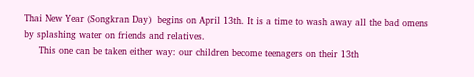Thai New Year (Songkran Day)  begins on April 13th. It is a time to wash away all the bad omens by splashing water on friends and relatives.
     This one can be taken either way: our children become teenagers on their 13th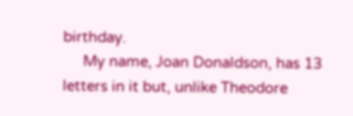birthday.
     My name, Joan Donaldson, has 13 letters in it but, unlike Theodore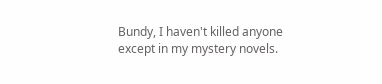Bundy, I haven't killed anyone except in my mystery novels.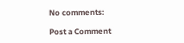No comments:

Post a Comment